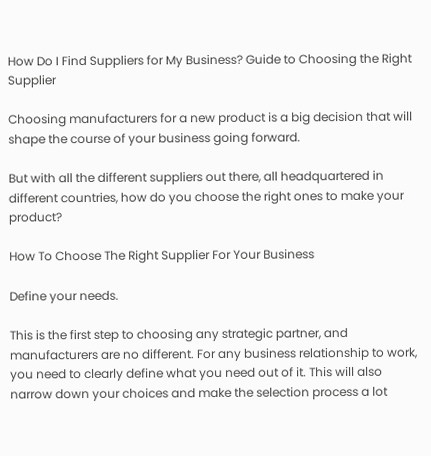How Do I Find Suppliers for My Business? Guide to Choosing the Right Supplier

Choosing manufacturers for a new product is a big decision that will shape the course of your business going forward.

But with all the different suppliers out there, all headquartered in different countries, how do you choose the right ones to make your product?

How To Choose The Right Supplier For Your Business

Define your needs.

This is the first step to choosing any strategic partner, and manufacturers are no different. For any business relationship to work, you need to clearly define what you need out of it. This will also narrow down your choices and make the selection process a lot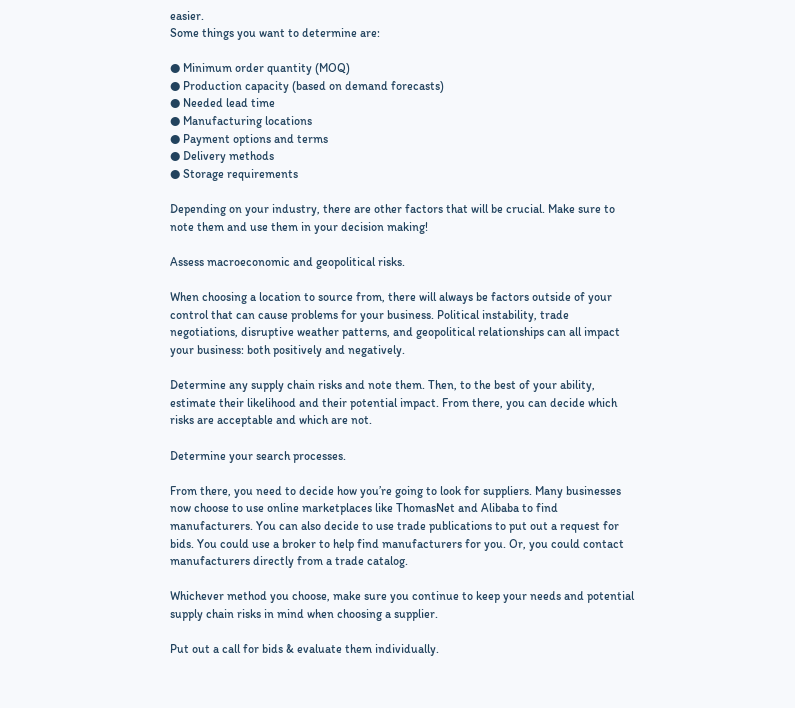easier.
Some things you want to determine are:

● Minimum order quantity (MOQ)
● Production capacity (based on demand forecasts)
● Needed lead time
● Manufacturing locations
● Payment options and terms
● Delivery methods
● Storage requirements

Depending on your industry, there are other factors that will be crucial. Make sure to note them and use them in your decision making!

Assess macroeconomic and geopolitical risks.

When choosing a location to source from, there will always be factors outside of your control that can cause problems for your business. Political instability, trade negotiations, disruptive weather patterns, and geopolitical relationships can all impact your business: both positively and negatively.

Determine any supply chain risks and note them. Then, to the best of your ability, estimate their likelihood and their potential impact. From there, you can decide which risks are acceptable and which are not.

Determine your search processes.

From there, you need to decide how you’re going to look for suppliers. Many businesses now choose to use online marketplaces like ThomasNet and Alibaba to find manufacturers. You can also decide to use trade publications to put out a request for bids. You could use a broker to help find manufacturers for you. Or, you could contact manufacturers directly from a trade catalog.

Whichever method you choose, make sure you continue to keep your needs and potential supply chain risks in mind when choosing a supplier.

Put out a call for bids & evaluate them individually.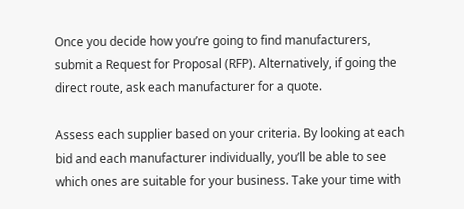Once you decide how you’re going to find manufacturers, submit a Request for Proposal (RFP). Alternatively, if going the direct route, ask each manufacturer for a quote.

Assess each supplier based on your criteria. By looking at each bid and each manufacturer individually, you’ll be able to see which ones are suitable for your business. Take your time with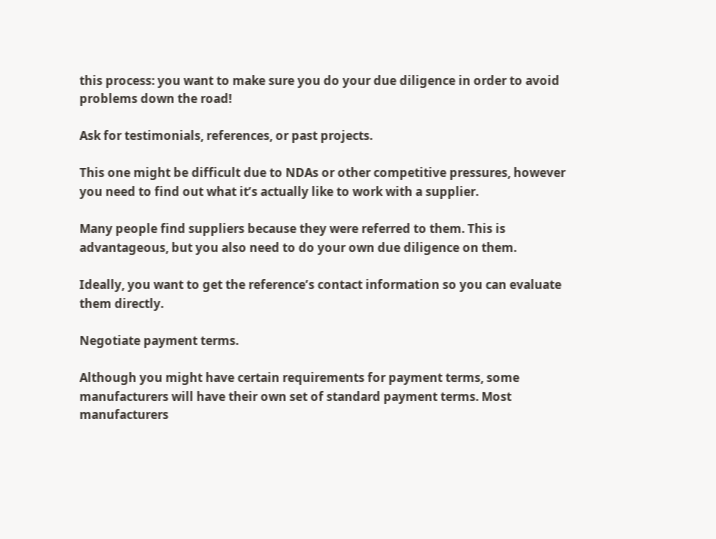this process: you want to make sure you do your due diligence in order to avoid problems down the road!

Ask for testimonials, references, or past projects.

This one might be difficult due to NDAs or other competitive pressures, however you need to find out what it’s actually like to work with a supplier.

Many people find suppliers because they were referred to them. This is advantageous, but you also need to do your own due diligence on them.

Ideally, you want to get the reference’s contact information so you can evaluate them directly.

Negotiate payment terms.

Although you might have certain requirements for payment terms, some manufacturers will have their own set of standard payment terms. Most manufacturers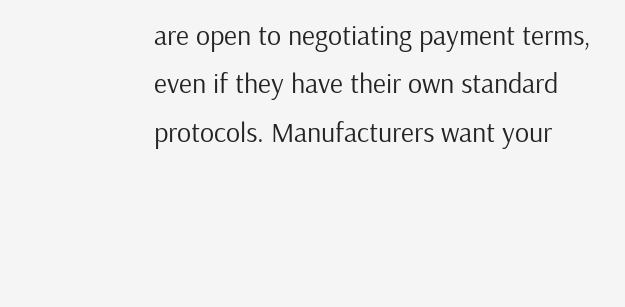are open to negotiating payment terms, even if they have their own standard protocols. Manufacturers want your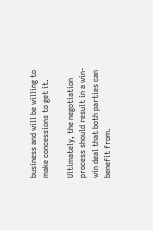business and will be willing to make concessions to get it.

Ultimately, the negotiation process should result in a win-win deal that both parties can benefit from.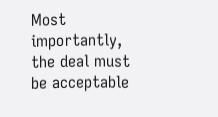Most importantly, the deal must be acceptable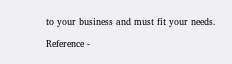to your business and must fit your needs.

Reference -